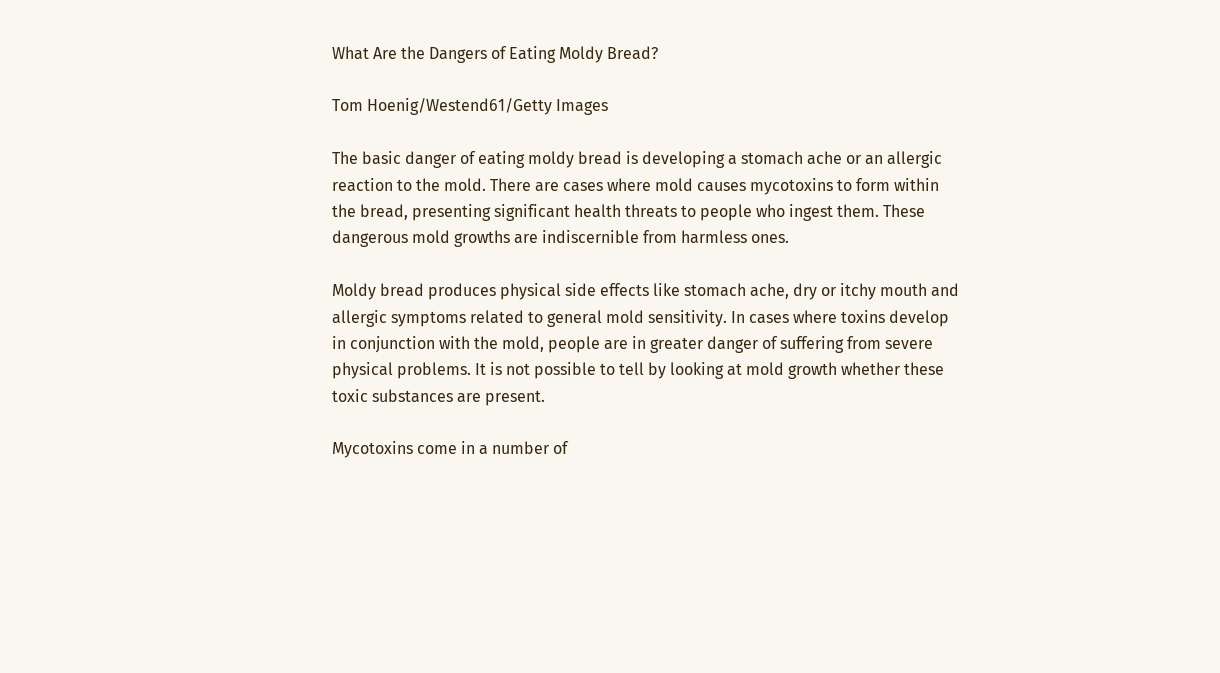What Are the Dangers of Eating Moldy Bread?

Tom Hoenig/Westend61/Getty Images

The basic danger of eating moldy bread is developing a stomach ache or an allergic reaction to the mold. There are cases where mold causes mycotoxins to form within the bread, presenting significant health threats to people who ingest them. These dangerous mold growths are indiscernible from harmless ones.

Moldy bread produces physical side effects like stomach ache, dry or itchy mouth and allergic symptoms related to general mold sensitivity. In cases where toxins develop in conjunction with the mold, people are in greater danger of suffering from severe physical problems. It is not possible to tell by looking at mold growth whether these toxic substances are present.

Mycotoxins come in a number of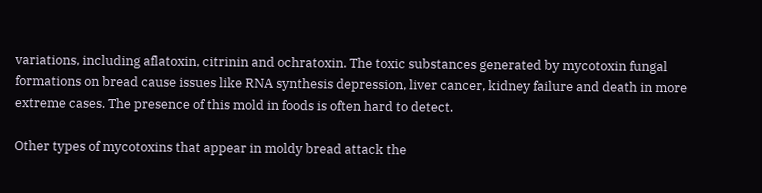variations, including aflatoxin, citrinin and ochratoxin. The toxic substances generated by mycotoxin fungal formations on bread cause issues like RNA synthesis depression, liver cancer, kidney failure and death in more extreme cases. The presence of this mold in foods is often hard to detect.

Other types of mycotoxins that appear in moldy bread attack the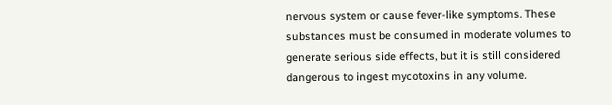nervous system or cause fever-like symptoms. These substances must be consumed in moderate volumes to generate serious side effects, but it is still considered dangerous to ingest mycotoxins in any volume.